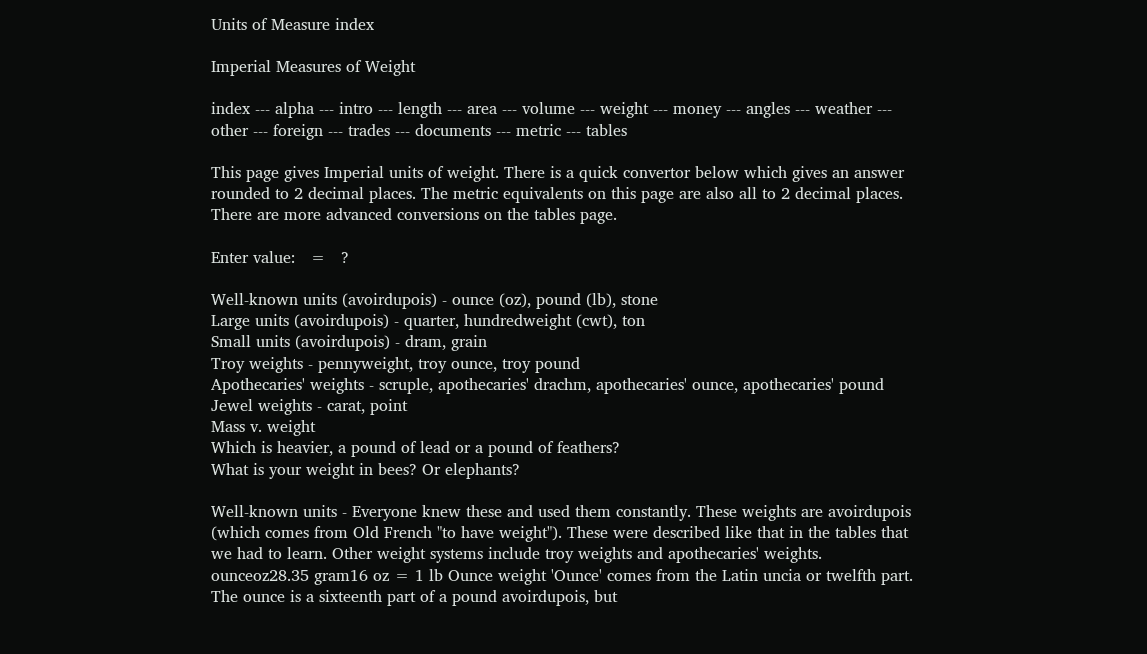Units of Measure index

Imperial Measures of Weight

index --- alpha --- intro --- length --- area --- volume --- weight --- money --- angles --- weather --- other --- foreign --- trades --- documents --- metric --- tables

This page gives Imperial units of weight. There is a quick convertor below which gives an answer rounded to 2 decimal places. The metric equivalents on this page are also all to 2 decimal places. There are more advanced conversions on the tables page.

Enter value:   =   ?

Well-known units (avoirdupois) - ounce (oz), pound (lb), stone
Large units (avoirdupois) - quarter, hundredweight (cwt), ton
Small units (avoirdupois) - dram, grain
Troy weights - pennyweight, troy ounce, troy pound
Apothecaries' weights - scruple, apothecaries' drachm, apothecaries' ounce, apothecaries' pound
Jewel weights - carat, point
Mass v. weight
Which is heavier, a pound of lead or a pound of feathers?
What is your weight in bees? Or elephants?

Well-known units - Everyone knew these and used them constantly. These weights are avoirdupois (which comes from Old French "to have weight"). These were described like that in the tables that we had to learn. Other weight systems include troy weights and apothecaries' weights.
ounceoz28.35 gram16 oz = 1 lb Ounce weight 'Ounce' comes from the Latin uncia or twelfth part. The ounce is a sixteenth part of a pound avoirdupois, but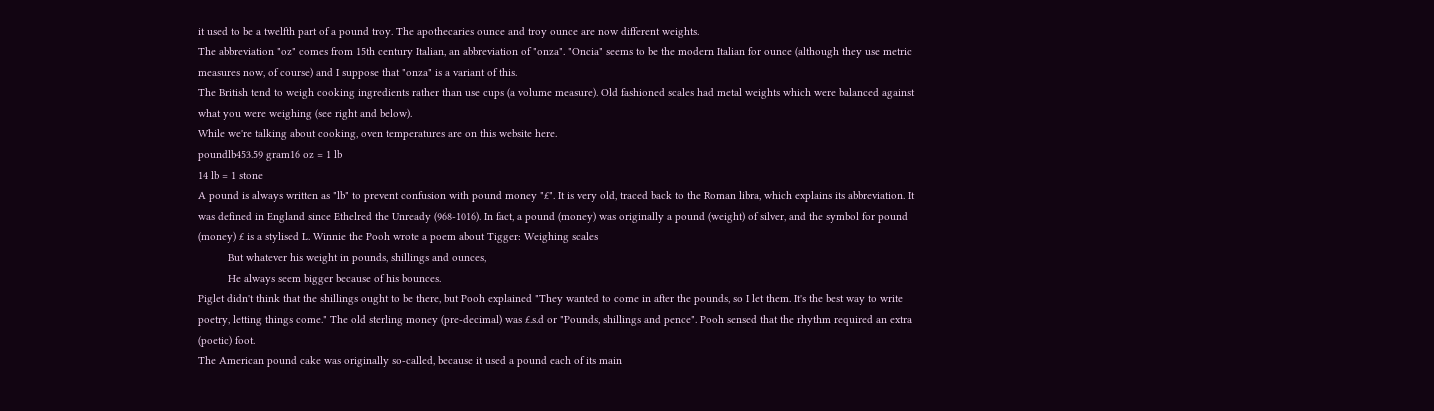it used to be a twelfth part of a pound troy. The apothecaries ounce and troy ounce are now different weights.
The abbreviation "oz" comes from 15th century Italian, an abbreviation of "onza". "Oncia" seems to be the modern Italian for ounce (although they use metric measures now, of course) and I suppose that "onza" is a variant of this.
The British tend to weigh cooking ingredients rather than use cups (a volume measure). Old fashioned scales had metal weights which were balanced against what you were weighing (see right and below).
While we're talking about cooking, oven temperatures are on this website here.
poundlb453.59 gram16 oz = 1 lb
14 lb = 1 stone
A pound is always written as "lb" to prevent confusion with pound money "£". It is very old, traced back to the Roman libra, which explains its abbreviation. It was defined in England since Ethelred the Unready (968-1016). In fact, a pound (money) was originally a pound (weight) of silver, and the symbol for pound (money) £ is a stylised L. Winnie the Pooh wrote a poem about Tigger: Weighing scales
          But whatever his weight in pounds, shillings and ounces,
          He always seem bigger because of his bounces.
Piglet didn't think that the shillings ought to be there, but Pooh explained "They wanted to come in after the pounds, so I let them. It's the best way to write poetry, letting things come." The old sterling money (pre-decimal) was £.s.d or "Pounds, shillings and pence". Pooh sensed that the rhythm required an extra (poetic) foot.
The American pound cake was originally so-called, because it used a pound each of its main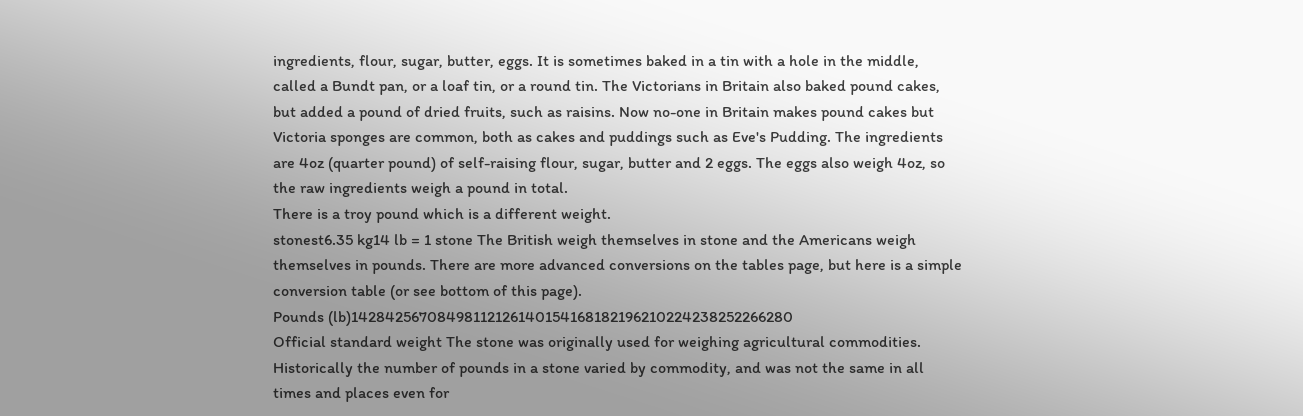ingredients, flour, sugar, butter, eggs. It is sometimes baked in a tin with a hole in the middle, called a Bundt pan, or a loaf tin, or a round tin. The Victorians in Britain also baked pound cakes, but added a pound of dried fruits, such as raisins. Now no-one in Britain makes pound cakes but Victoria sponges are common, both as cakes and puddings such as Eve's Pudding. The ingredients are 4oz (quarter pound) of self-raising flour, sugar, butter and 2 eggs. The eggs also weigh 4oz, so the raw ingredients weigh a pound in total.
There is a troy pound which is a different weight.
stonest6.35 kg14 lb = 1 stone The British weigh themselves in stone and the Americans weigh themselves in pounds. There are more advanced conversions on the tables page, but here is a simple conversion table (or see bottom of this page).
Pounds (lb)14284256708498112126140154168182196210224238252266280
Official standard weight The stone was originally used for weighing agricultural commodities. Historically the number of pounds in a stone varied by commodity, and was not the same in all times and places even for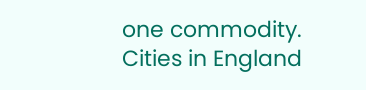one commodity.
Cities in England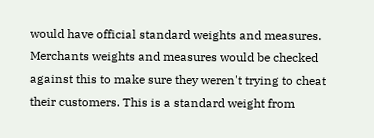would have official standard weights and measures. Merchants weights and measures would be checked against this to make sure they weren't trying to cheat their customers. This is a standard weight from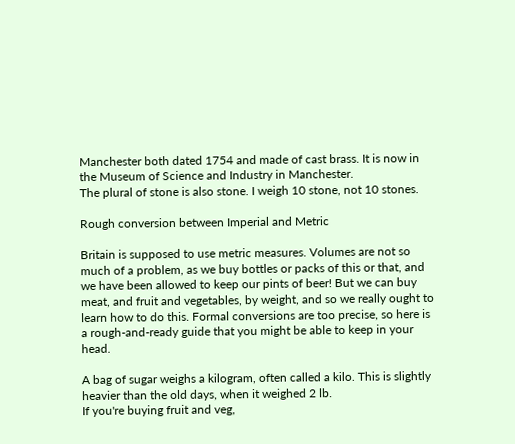Manchester both dated 1754 and made of cast brass. It is now in the Museum of Science and Industry in Manchester.
The plural of stone is also stone. I weigh 10 stone, not 10 stones.

Rough conversion between Imperial and Metric

Britain is supposed to use metric measures. Volumes are not so much of a problem, as we buy bottles or packs of this or that, and we have been allowed to keep our pints of beer! But we can buy meat, and fruit and vegetables, by weight, and so we really ought to learn how to do this. Formal conversions are too precise, so here is a rough-and-ready guide that you might be able to keep in your head.

A bag of sugar weighs a kilogram, often called a kilo. This is slightly heavier than the old days, when it weighed 2 lb.
If you're buying fruit and veg,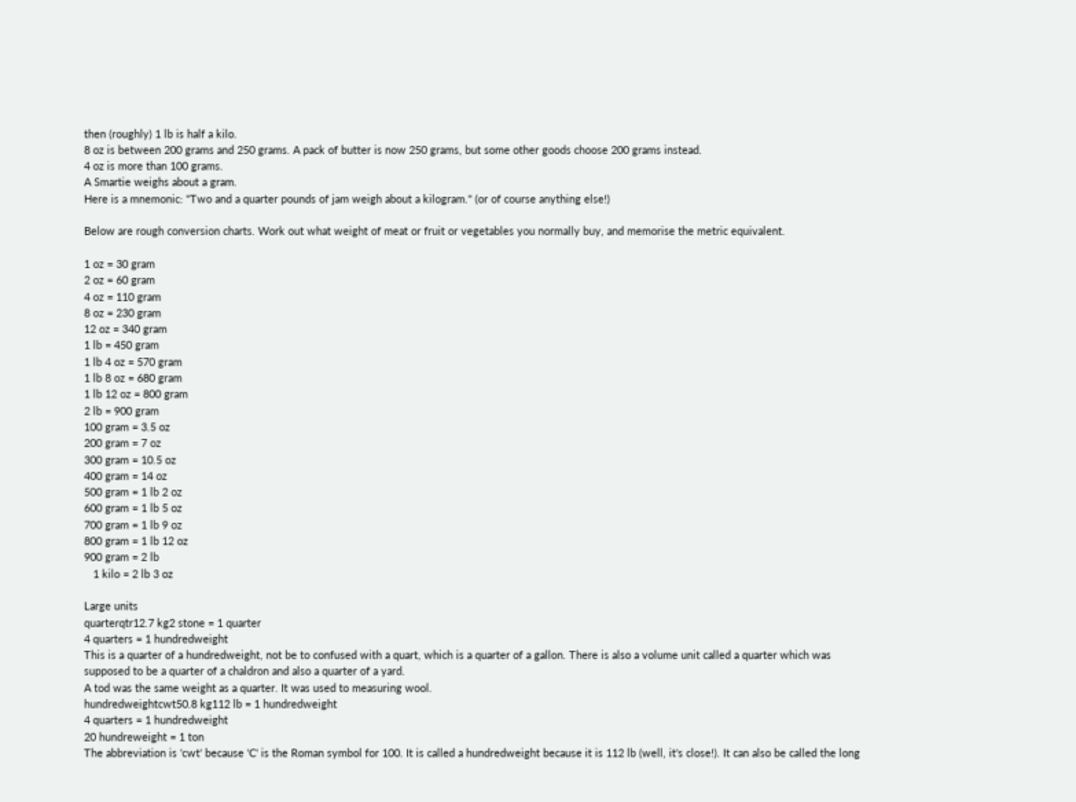then (roughly) 1 lb is half a kilo.
8 oz is between 200 grams and 250 grams. A pack of butter is now 250 grams, but some other goods choose 200 grams instead.
4 oz is more than 100 grams.
A Smartie weighs about a gram.
Here is a mnemonic: "Two and a quarter pounds of jam weigh about a kilogram." (or of course anything else!)

Below are rough conversion charts. Work out what weight of meat or fruit or vegetables you normally buy, and memorise the metric equivalent.

1 oz = 30 gram
2 oz = 60 gram
4 oz = 110 gram
8 oz = 230 gram
12 oz = 340 gram
1 lb = 450 gram
1 lb 4 oz = 570 gram
1 lb 8 oz = 680 gram
1 lb 12 oz = 800 gram
2 lb = 900 gram
100 gram = 3.5 oz
200 gram = 7 oz
300 gram = 10.5 oz
400 gram = 14 oz
500 gram = 1 lb 2 oz
600 gram = 1 lb 5 oz
700 gram = 1 lb 9 oz
800 gram = 1 lb 12 oz
900 gram = 2 lb
   1 kilo = 2 lb 3 oz

Large units
quarterqtr12.7 kg2 stone = 1 quarter
4 quarters = 1 hundredweight
This is a quarter of a hundredweight, not be to confused with a quart, which is a quarter of a gallon. There is also a volume unit called a quarter which was supposed to be a quarter of a chaldron and also a quarter of a yard.
A tod was the same weight as a quarter. It was used to measuring wool.
hundredweightcwt50.8 kg112 lb = 1 hundredweight
4 quarters = 1 hundredweight
20 hundreweight = 1 ton
The abbreviation is 'cwt' because 'C' is the Roman symbol for 100. It is called a hundredweight because it is 112 lb (well, it's close!). It can also be called the long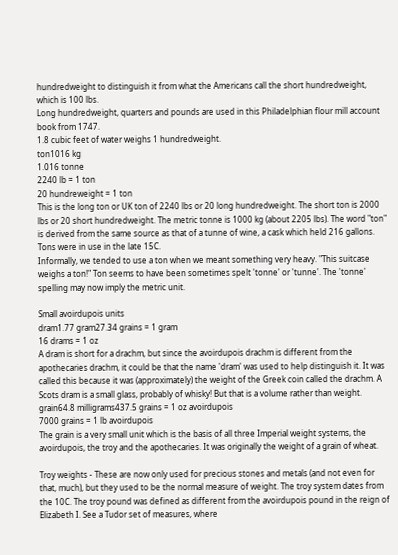hundredweight to distinguish it from what the Americans call the short hundredweight, which is 100 lbs.
Long hundredweight, quarters and pounds are used in this Philadelphian flour mill account book from 1747.
1.8 cubic feet of water weighs 1 hundredweight.
ton1016 kg
1.016 tonne
2240 lb = 1 ton
20 hundreweight = 1 ton
This is the long ton or UK ton of 2240 lbs or 20 long hundredweight. The short ton is 2000 lbs or 20 short hundredweight. The metric tonne is 1000 kg (about 2205 lbs). The word "ton" is derived from the same source as that of a tunne of wine, a cask which held 216 gallons. Tons were in use in the late 15C.
Informally, we tended to use a ton when we meant something very heavy. "This suitcase weighs a ton!" Ton seems to have been sometimes spelt 'tonne' or 'tunne'. The 'tonne' spelling may now imply the metric unit.

Small avoirdupois units
dram1.77 gram27.34 grains = 1 gram
16 drams = 1 oz
A dram is short for a drachm, but since the avoirdupois drachm is different from the apothecaries drachm, it could be that the name 'dram' was used to help distinguish it. It was called this because it was (approximately) the weight of the Greek coin called the drachm. A Scots dram is a small glass, probably of whisky! But that is a volume rather than weight.
grain64.8 milligrams437.5 grains = 1 oz avoirdupois
7000 grains = 1 lb avoirdupois
The grain is a very small unit which is the basis of all three Imperial weight systems, the avoirdupois, the troy and the apothecaries. It was originally the weight of a grain of wheat.

Troy weights - These are now only used for precious stones and metals (and not even for that, much), but they used to be the normal measure of weight. The troy system dates from the 10C. The troy pound was defined as different from the avoirdupois pound in the reign of Elizabeth I. See a Tudor set of measures, where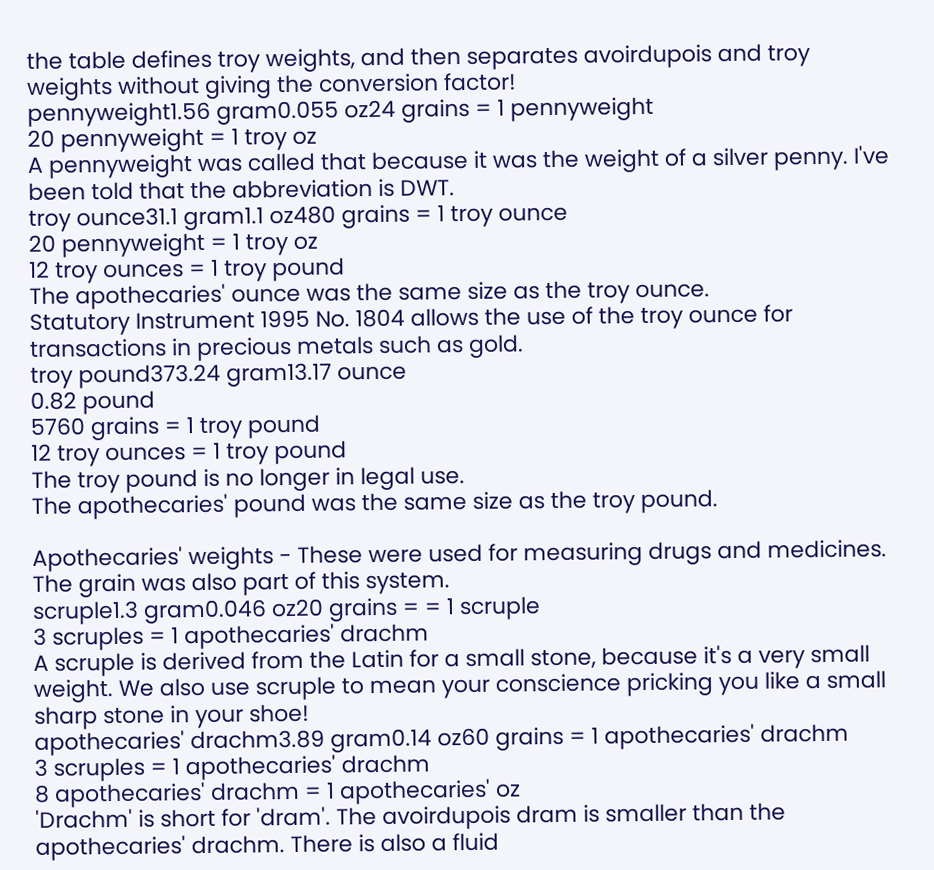the table defines troy weights, and then separates avoirdupois and troy weights without giving the conversion factor!
pennyweight1.56 gram0.055 oz24 grains = 1 pennyweight
20 pennyweight = 1 troy oz
A pennyweight was called that because it was the weight of a silver penny. I've been told that the abbreviation is DWT.
troy ounce31.1 gram1.1 oz480 grains = 1 troy ounce
20 pennyweight = 1 troy oz
12 troy ounces = 1 troy pound
The apothecaries' ounce was the same size as the troy ounce.
Statutory Instrument 1995 No. 1804 allows the use of the troy ounce for transactions in precious metals such as gold.
troy pound373.24 gram13.17 ounce
0.82 pound
5760 grains = 1 troy pound
12 troy ounces = 1 troy pound
The troy pound is no longer in legal use.
The apothecaries' pound was the same size as the troy pound.

Apothecaries' weights - These were used for measuring drugs and medicines. The grain was also part of this system.
scruple1.3 gram0.046 oz20 grains = = 1 scruple
3 scruples = 1 apothecaries' drachm
A scruple is derived from the Latin for a small stone, because it's a very small weight. We also use scruple to mean your conscience pricking you like a small sharp stone in your shoe!
apothecaries' drachm3.89 gram0.14 oz60 grains = 1 apothecaries' drachm
3 scruples = 1 apothecaries' drachm
8 apothecaries' drachm = 1 apothecaries' oz
'Drachm' is short for 'dram'. The avoirdupois dram is smaller than the apothecaries' drachm. There is also a fluid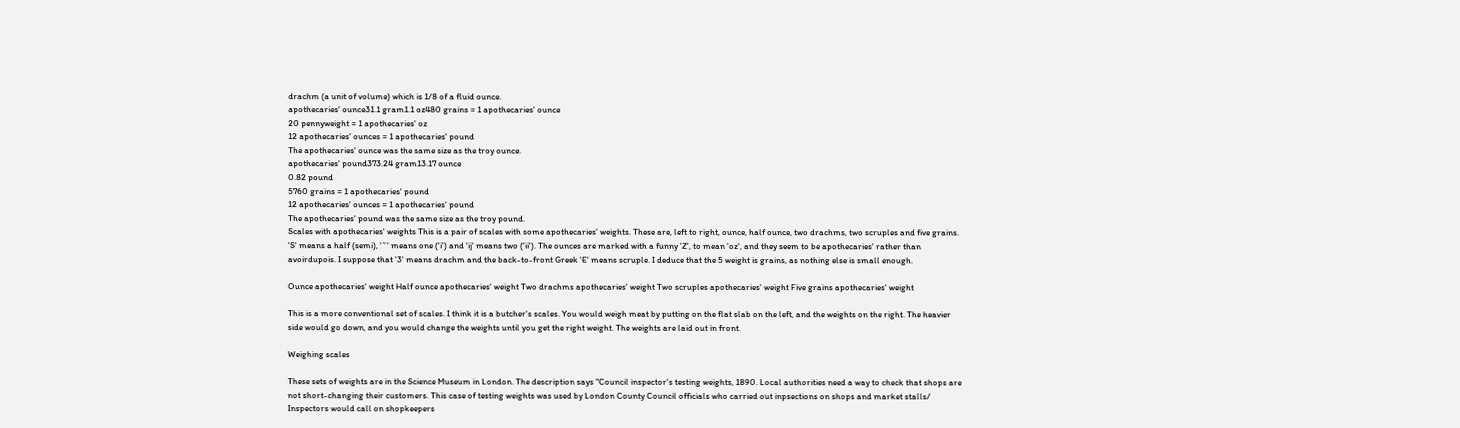drachm (a unit of volume) which is 1/8 of a fluid ounce.
apothecaries' ounce31.1 gram1.1 oz480 grains = 1 apothecaries' ounce
20 pennyweight = 1 apothecaries' oz
12 apothecaries' ounces = 1 apothecaries' pound
The apothecaries' ounce was the same size as the troy ounce.
apothecaries' pound373.24 gram13.17 ounce
0.82 pound
5760 grains = 1 apothecaries' pound
12 apothecaries' ounces = 1 apothecaries' pound
The apothecaries' pound was the same size as the troy pound.
Scales with apothecaries' weights This is a pair of scales with some apothecaries' weights. These are, left to right, ounce, half ounce, two drachms, two scruples and five grains. 'S' means a half (semi), 'ˇ' means one ('i') and 'ij' means two ('ii'). The ounces are marked with a funny 'Z', to mean 'oz', and they seem to be apothecaries' rather than avoirdupois. I suppose that '3' means drachm and the back-to-front Greek 'E' means scruple. I deduce that the 5 weight is grains, as nothing else is small enough.

Ounce apothecaries' weight Half ounce apothecaries' weight Two drachms apothecaries' weight Two scruples apothecaries' weight Five grains apothecaries' weight

This is a more conventional set of scales. I think it is a butcher's scales. You would weigh meat by putting on the flat slab on the left, and the weights on the right. The heavier side would go down, and you would change the weights until you get the right weight. The weights are laid out in front.

Weighing scales

These sets of weights are in the Science Museum in London. The description says "Council inspector's testing weights, 1890. Local authorities need a way to check that shops are not short-changing their customers. This case of testing weights was used by London County Council officials who carried out inpsections on shops and market stalls/ Inspectors would call on shopkeepers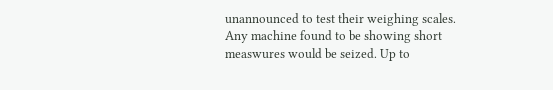unannounced to test their weighing scales. Any machine found to be showing short measwures would be seized. Up to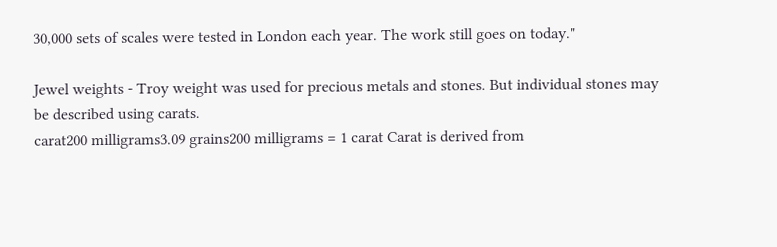30,000 sets of scales were tested in London each year. The work still goes on today."

Jewel weights - Troy weight was used for precious metals and stones. But individual stones may be described using carats.
carat200 milligrams3.09 grains200 milligrams = 1 carat Carat is derived from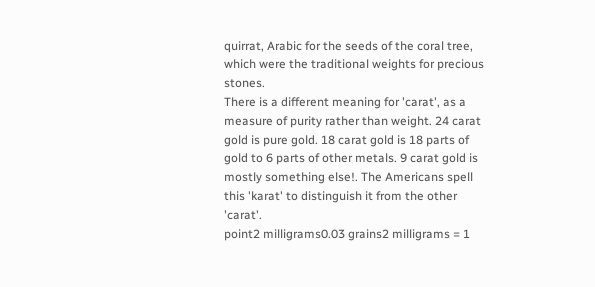quirrat, Arabic for the seeds of the coral tree, which were the traditional weights for precious stones.
There is a different meaning for 'carat', as a measure of purity rather than weight. 24 carat gold is pure gold. 18 carat gold is 18 parts of gold to 6 parts of other metals. 9 carat gold is mostly something else!. The Americans spell this 'karat' to distinguish it from the other 'carat'.
point2 milligrams0.03 grains2 milligrams = 1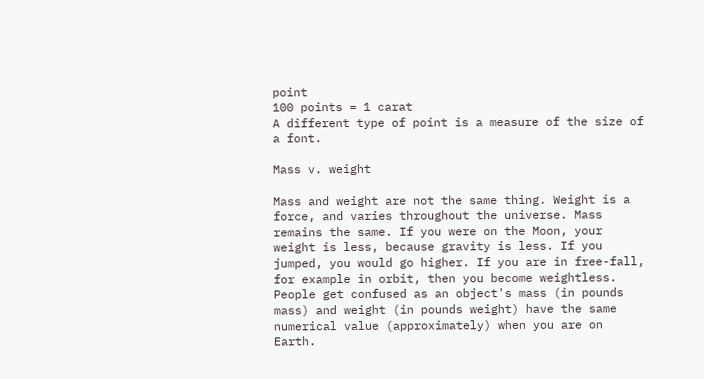point
100 points = 1 carat
A different type of point is a measure of the size of a font.

Mass v. weight

Mass and weight are not the same thing. Weight is a force, and varies throughout the universe. Mass remains the same. If you were on the Moon, your weight is less, because gravity is less. If you jumped, you would go higher. If you are in free-fall, for example in orbit, then you become weightless. People get confused as an object's mass (in pounds mass) and weight (in pounds weight) have the same numerical value (approximately) when you are on Earth.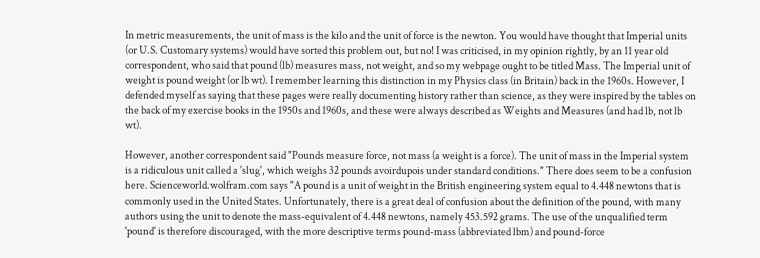In metric measurements, the unit of mass is the kilo and the unit of force is the newton. You would have thought that Imperial units (or U.S. Customary systems) would have sorted this problem out, but no! I was criticised, in my opinion rightly, by an 11 year old correspondent, who said that pound (lb) measures mass, not weight, and so my webpage ought to be titled Mass. The Imperial unit of weight is pound weight (or lb wt). I remember learning this distinction in my Physics class (in Britain) back in the 1960s. However, I defended myself as saying that these pages were really documenting history rather than science, as they were inspired by the tables on the back of my exercise books in the 1950s and 1960s, and these were always described as Weights and Measures (and had lb, not lb wt).

However, another correspondent said "Pounds measure force, not mass (a weight is a force). The unit of mass in the Imperial system is a ridiculous unit called a 'slug', which weighs 32 pounds avoirdupois under standard conditions." There does seem to be a confusion here. Scienceworld.wolfram.com says "A pound is a unit of weight in the British engineering system equal to 4.448 newtons that is commonly used in the United States. Unfortunately, there is a great deal of confusion about the definition of the pound, with many authors using the unit to denote the mass-equivalent of 4.448 newtons, namely 453.592 grams. The use of the unqualified term 'pound' is therefore discouraged, with the more descriptive terms pound-mass (abbreviated lbm) and pound-force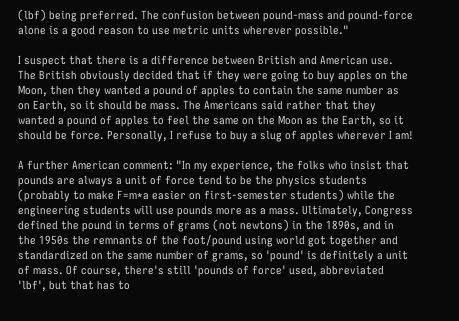(lbf) being preferred. The confusion between pound-mass and pound-force alone is a good reason to use metric units wherever possible."

I suspect that there is a difference between British and American use. The British obviously decided that if they were going to buy apples on the Moon, then they wanted a pound of apples to contain the same number as on Earth, so it should be mass. The Americans said rather that they wanted a pound of apples to feel the same on the Moon as the Earth, so it should be force. Personally, I refuse to buy a slug of apples wherever I am!

A further American comment: "In my experience, the folks who insist that pounds are always a unit of force tend to be the physics students (probably to make F=m*a easier on first-semester students) while the engineering students will use pounds more as a mass. Ultimately, Congress defined the pound in terms of grams (not newtons) in the 1890s, and in the 1950s the remnants of the foot/pound using world got together and standardized on the same number of grams, so 'pound' is definitely a unit of mass. Of course, there's still 'pounds of force' used, abbreviated 'lbf', but that has to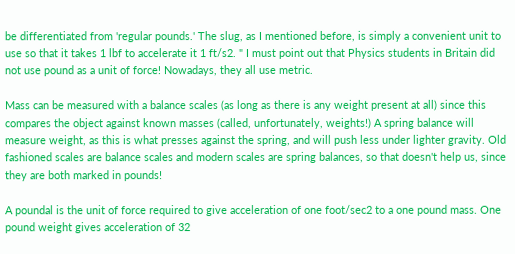be differentiated from 'regular pounds.' The slug, as I mentioned before, is simply a convenient unit to use so that it takes 1 lbf to accelerate it 1 ft/s2. " I must point out that Physics students in Britain did not use pound as a unit of force! Nowadays, they all use metric.

Mass can be measured with a balance scales (as long as there is any weight present at all) since this compares the object against known masses (called, unfortunately, weights!) A spring balance will measure weight, as this is what presses against the spring, and will push less under lighter gravity. Old fashioned scales are balance scales and modern scales are spring balances, so that doesn't help us, since they are both marked in pounds!

A poundal is the unit of force required to give acceleration of one foot/sec2 to a one pound mass. One pound weight gives acceleration of 32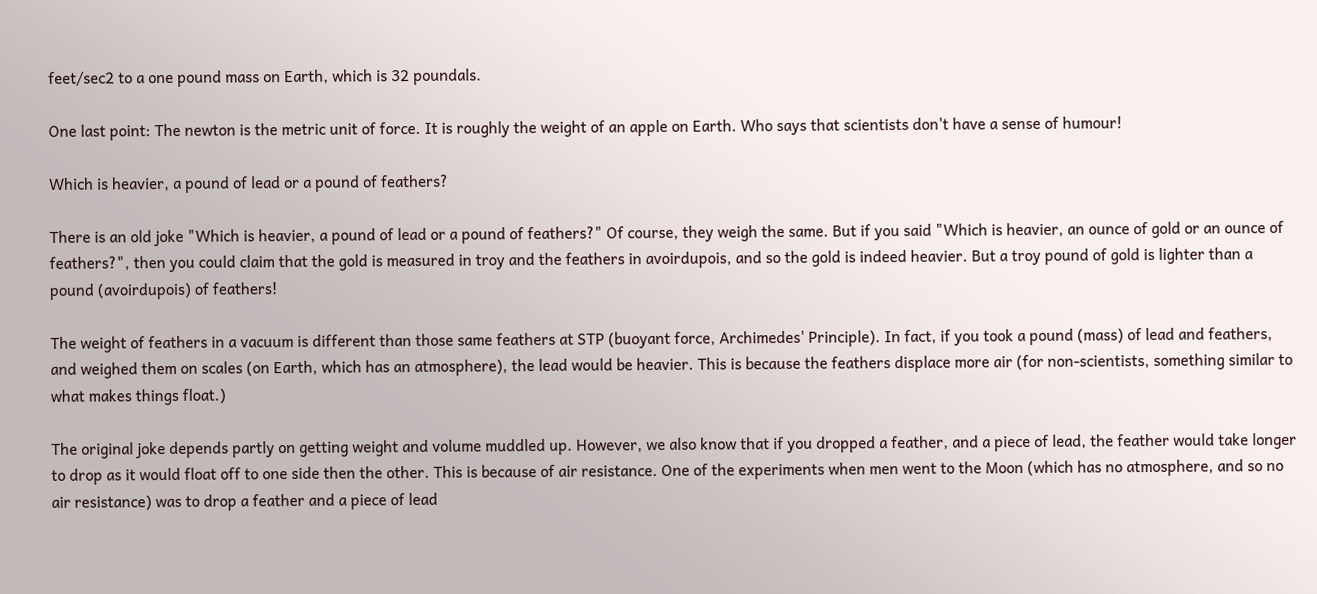feet/sec2 to a one pound mass on Earth, which is 32 poundals.

One last point: The newton is the metric unit of force. It is roughly the weight of an apple on Earth. Who says that scientists don't have a sense of humour!

Which is heavier, a pound of lead or a pound of feathers?

There is an old joke "Which is heavier, a pound of lead or a pound of feathers?" Of course, they weigh the same. But if you said "Which is heavier, an ounce of gold or an ounce of feathers?", then you could claim that the gold is measured in troy and the feathers in avoirdupois, and so the gold is indeed heavier. But a troy pound of gold is lighter than a pound (avoirdupois) of feathers!

The weight of feathers in a vacuum is different than those same feathers at STP (buoyant force, Archimedes' Principle). In fact, if you took a pound (mass) of lead and feathers, and weighed them on scales (on Earth, which has an atmosphere), the lead would be heavier. This is because the feathers displace more air (for non-scientists, something similar to what makes things float.)

The original joke depends partly on getting weight and volume muddled up. However, we also know that if you dropped a feather, and a piece of lead, the feather would take longer to drop as it would float off to one side then the other. This is because of air resistance. One of the experiments when men went to the Moon (which has no atmosphere, and so no air resistance) was to drop a feather and a piece of lead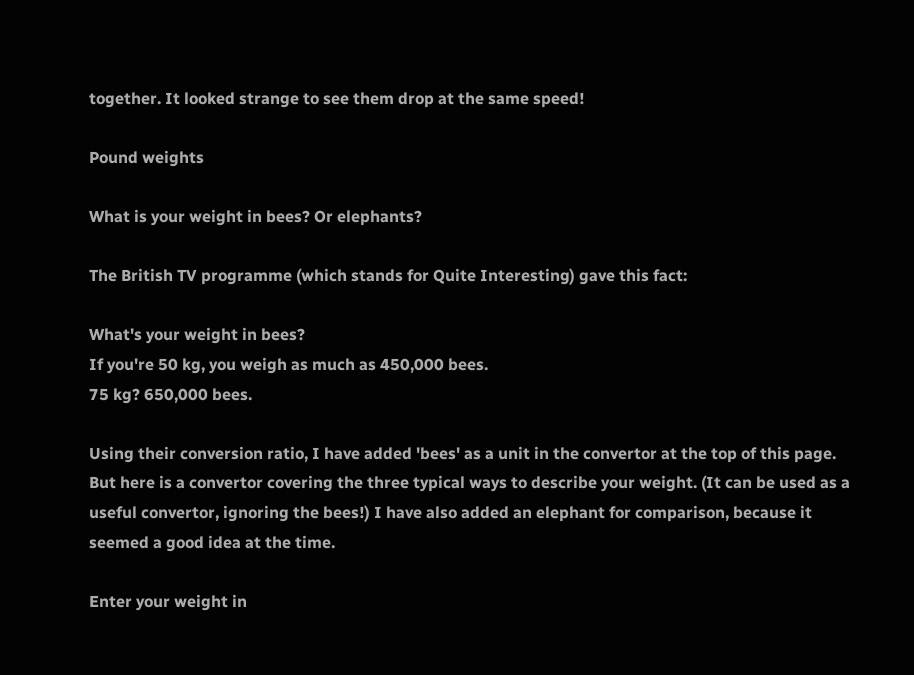together. It looked strange to see them drop at the same speed!

Pound weights

What is your weight in bees? Or elephants?

The British TV programme (which stands for Quite Interesting) gave this fact:

What's your weight in bees?
If you're 50 kg, you weigh as much as 450,000 bees.
75 kg? 650,000 bees.

Using their conversion ratio, I have added 'bees' as a unit in the convertor at the top of this page. But here is a convertor covering the three typical ways to describe your weight. (It can be used as a useful convertor, ignoring the bees!) I have also added an elephant for comparison, because it seemed a good idea at the time.

Enter your weight in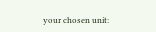your chosen unit: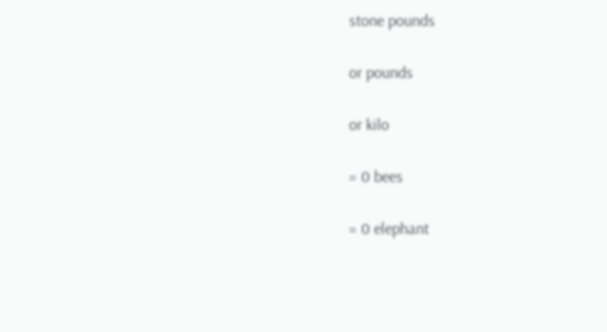stone pounds

or pounds

or kilo

= 0 bees

= 0 elephant